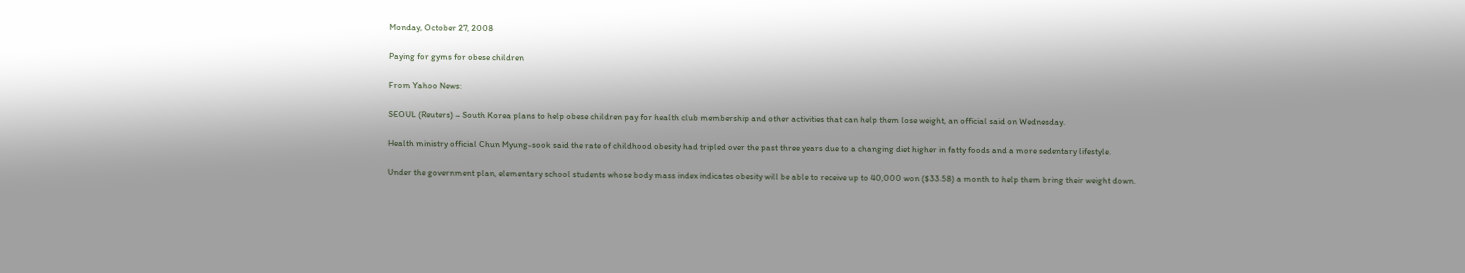Monday, October 27, 2008

Paying for gyms for obese children

From Yahoo News:

SEOUL (Reuters) – South Korea plans to help obese children pay for health club membership and other activities that can help them lose weight, an official said on Wednesday.

Health ministry official Chun Myung-sook said the rate of childhood obesity had tripled over the past three years due to a changing diet higher in fatty foods and a more sedentary lifestyle.

Under the government plan, elementary school students whose body mass index indicates obesity will be able to receive up to 40,000 won ($33.58) a month to help them bring their weight down.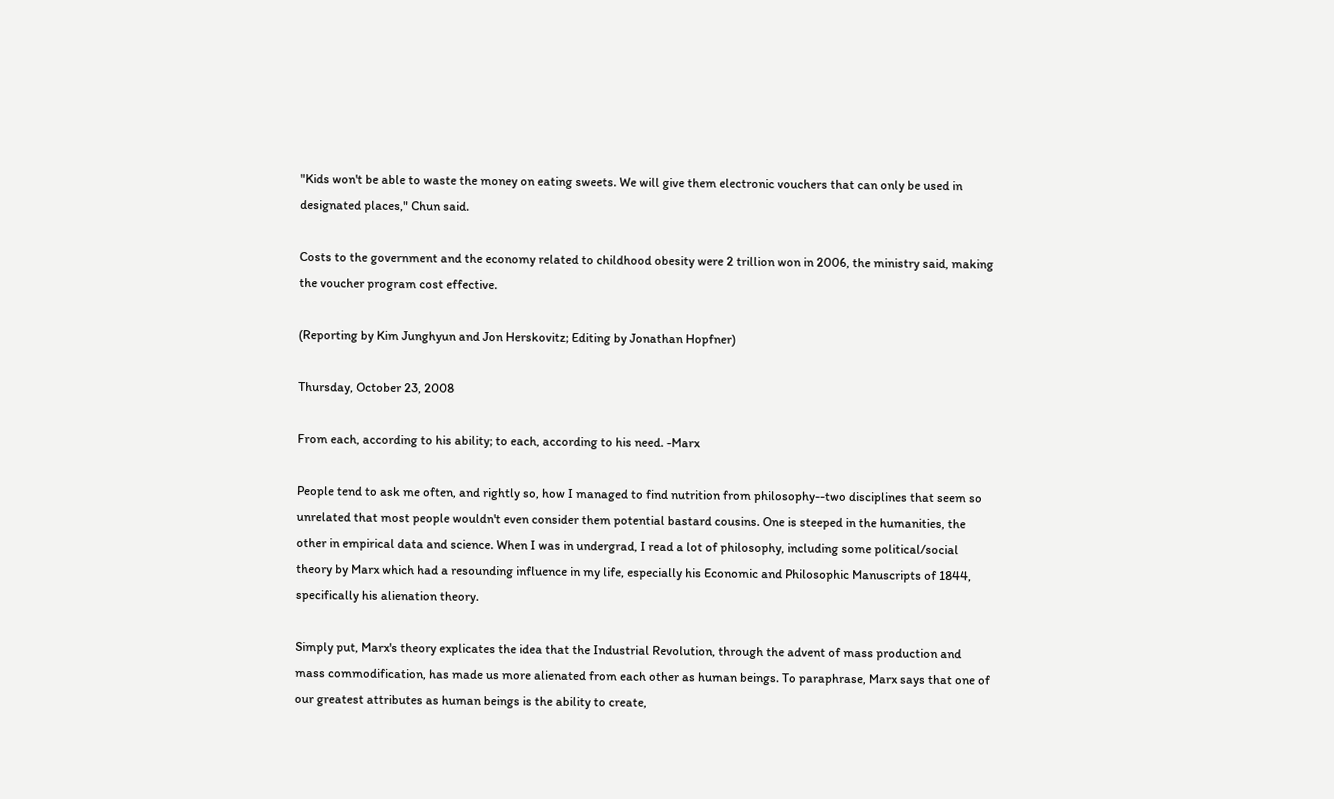"Kids won't be able to waste the money on eating sweets. We will give them electronic vouchers that can only be used in designated places," Chun said.

Costs to the government and the economy related to childhood obesity were 2 trillion won in 2006, the ministry said, making the voucher program cost effective.

(Reporting by Kim Junghyun and Jon Herskovitz; Editing by Jonathan Hopfner)

Thursday, October 23, 2008

From each, according to his ability; to each, according to his need. -Marx

People tend to ask me often, and rightly so, how I managed to find nutrition from philosophy--two disciplines that seem so unrelated that most people wouldn't even consider them potential bastard cousins. One is steeped in the humanities, the other in empirical data and science. When I was in undergrad, I read a lot of philosophy, including some political/social theory by Marx which had a resounding influence in my life, especially his Economic and Philosophic Manuscripts of 1844, specifically his alienation theory.

Simply put, Marx's theory explicates the idea that the Industrial Revolution, through the advent of mass production and mass commodification, has made us more alienated from each other as human beings. To paraphrase, Marx says that one of our greatest attributes as human beings is the ability to create,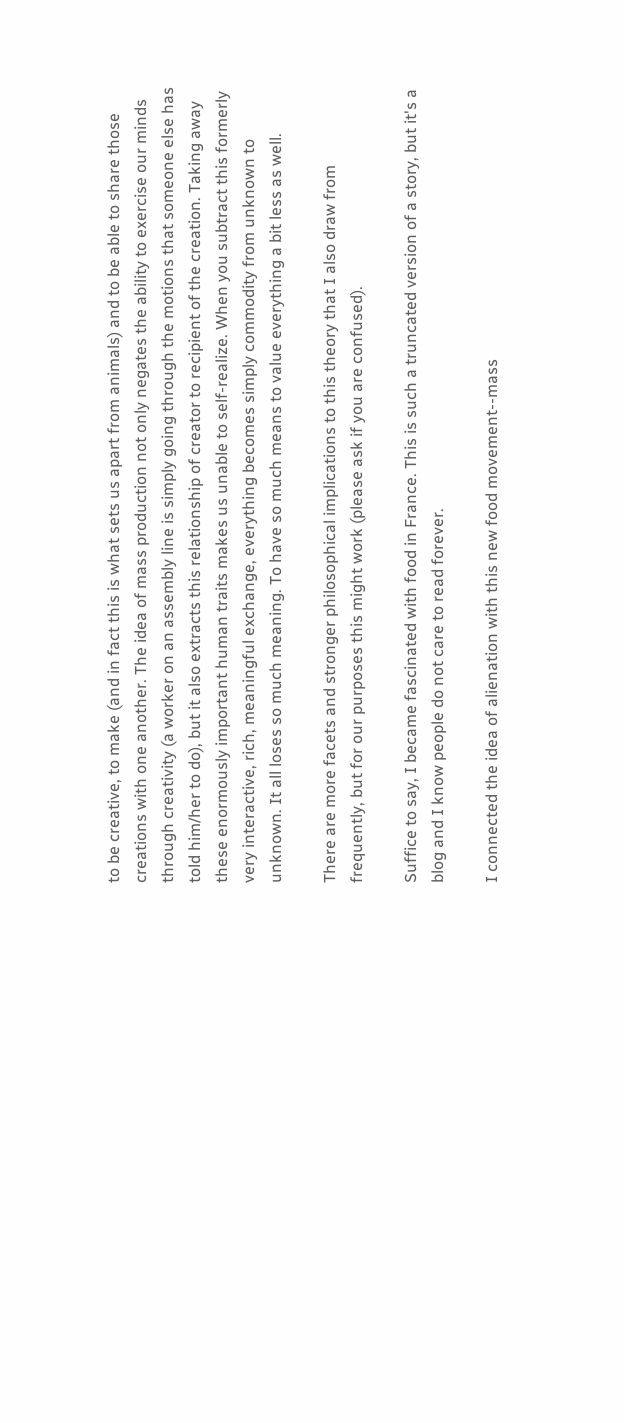to be creative, to make (and in fact this is what sets us apart from animals) and to be able to share those creations with one another. The idea of mass production not only negates the ability to exercise our minds through creativity (a worker on an assembly line is simply going through the motions that someone else has told him/her to do), but it also extracts this relationship of creator to recipient of the creation. Taking away these enormously important human traits makes us unable to self-realize. When you subtract this formerly very interactive, rich, meaningful exchange, everything becomes simply commodity from unknown to unknown. It all loses so much meaning. To have so much means to value everything a bit less as well.

There are more facets and stronger philosophical implications to this theory that I also draw from frequently, but for our purposes this might work (please ask if you are confused).

Suffice to say, I became fascinated with food in France. This is such a truncated version of a story, but it's a blog and I know people do not care to read forever.

I connected the idea of alienation with this new food movement--mass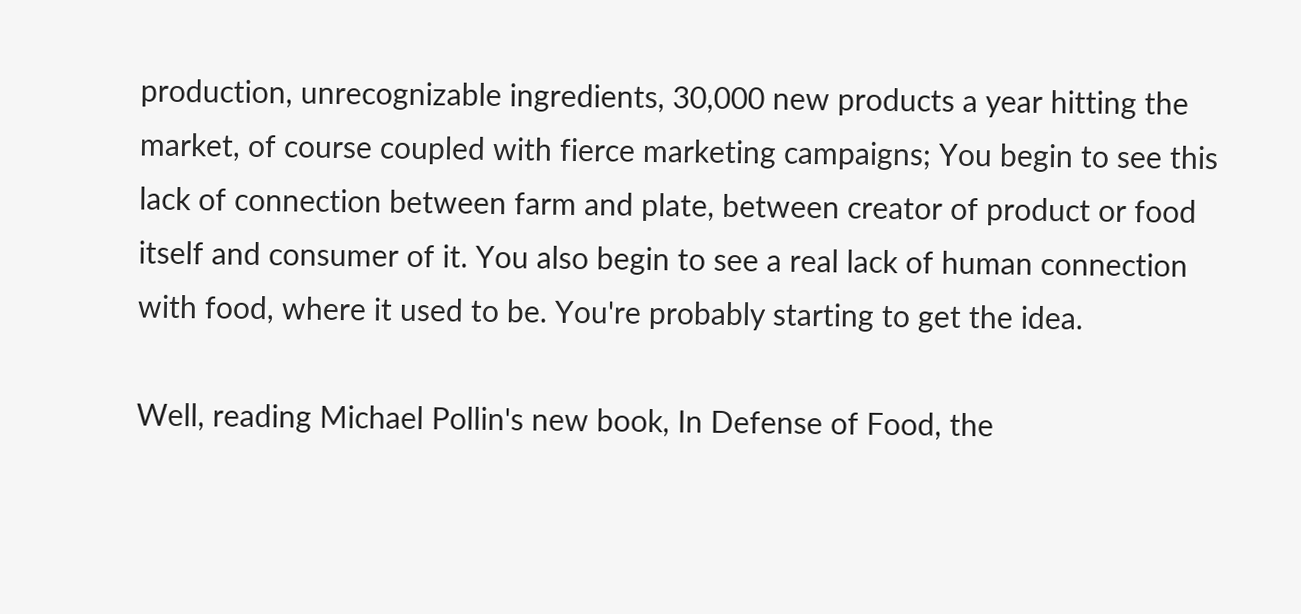production, unrecognizable ingredients, 30,000 new products a year hitting the market, of course coupled with fierce marketing campaigns; You begin to see this lack of connection between farm and plate, between creator of product or food itself and consumer of it. You also begin to see a real lack of human connection with food, where it used to be. You're probably starting to get the idea.

Well, reading Michael Pollin's new book, In Defense of Food, the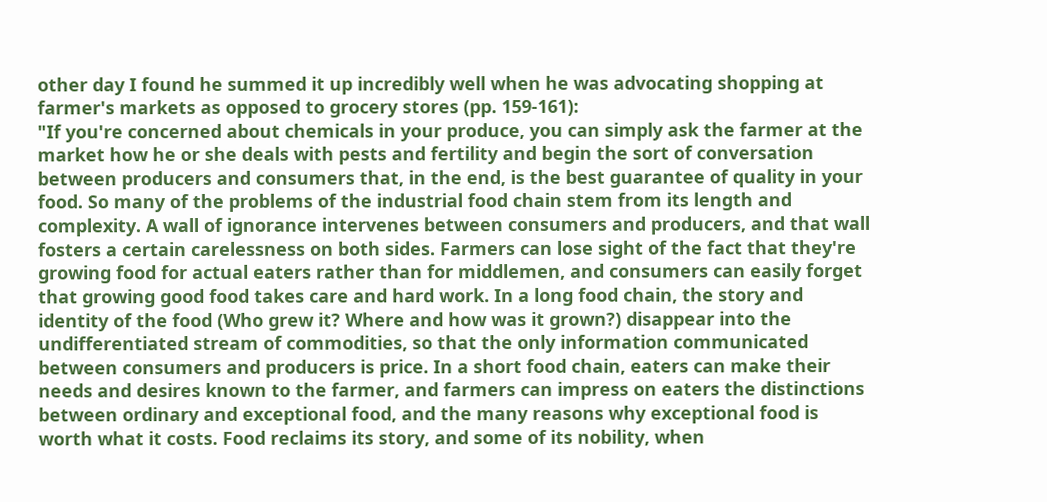other day I found he summed it up incredibly well when he was advocating shopping at farmer's markets as opposed to grocery stores (pp. 159-161):
"If you're concerned about chemicals in your produce, you can simply ask the farmer at the market how he or she deals with pests and fertility and begin the sort of conversation between producers and consumers that, in the end, is the best guarantee of quality in your food. So many of the problems of the industrial food chain stem from its length and complexity. A wall of ignorance intervenes between consumers and producers, and that wall fosters a certain carelessness on both sides. Farmers can lose sight of the fact that they're growing food for actual eaters rather than for middlemen, and consumers can easily forget that growing good food takes care and hard work. In a long food chain, the story and identity of the food (Who grew it? Where and how was it grown?) disappear into the undifferentiated stream of commodities, so that the only information communicated between consumers and producers is price. In a short food chain, eaters can make their needs and desires known to the farmer, and farmers can impress on eaters the distinctions between ordinary and exceptional food, and the many reasons why exceptional food is worth what it costs. Food reclaims its story, and some of its nobility, when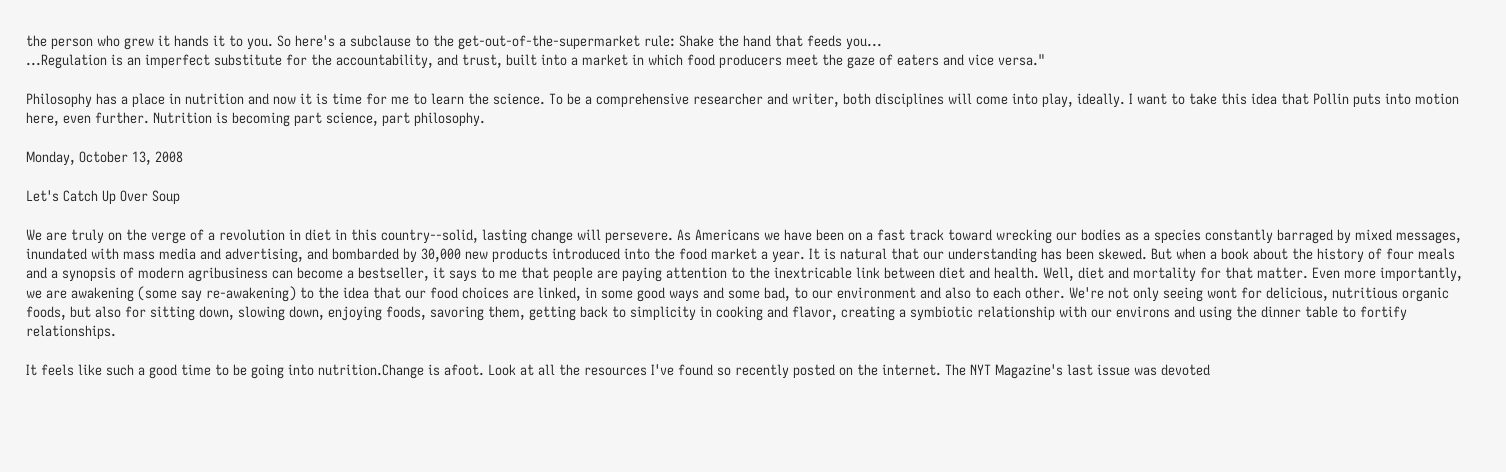the person who grew it hands it to you. So here's a subclause to the get-out-of-the-supermarket rule: Shake the hand that feeds you...
...Regulation is an imperfect substitute for the accountability, and trust, built into a market in which food producers meet the gaze of eaters and vice versa."

Philosophy has a place in nutrition and now it is time for me to learn the science. To be a comprehensive researcher and writer, both disciplines will come into play, ideally. I want to take this idea that Pollin puts into motion here, even further. Nutrition is becoming part science, part philosophy.

Monday, October 13, 2008

Let's Catch Up Over Soup

We are truly on the verge of a revolution in diet in this country--solid, lasting change will persevere. As Americans we have been on a fast track toward wrecking our bodies as a species constantly barraged by mixed messages, inundated with mass media and advertising, and bombarded by 30,000 new products introduced into the food market a year. It is natural that our understanding has been skewed. But when a book about the history of four meals and a synopsis of modern agribusiness can become a bestseller, it says to me that people are paying attention to the inextricable link between diet and health. Well, diet and mortality for that matter. Even more importantly, we are awakening (some say re-awakening) to the idea that our food choices are linked, in some good ways and some bad, to our environment and also to each other. We're not only seeing wont for delicious, nutritious organic foods, but also for sitting down, slowing down, enjoying foods, savoring them, getting back to simplicity in cooking and flavor, creating a symbiotic relationship with our environs and using the dinner table to fortify relationships.

It feels like such a good time to be going into nutrition.Change is afoot. Look at all the resources I've found so recently posted on the internet. The NYT Magazine's last issue was devoted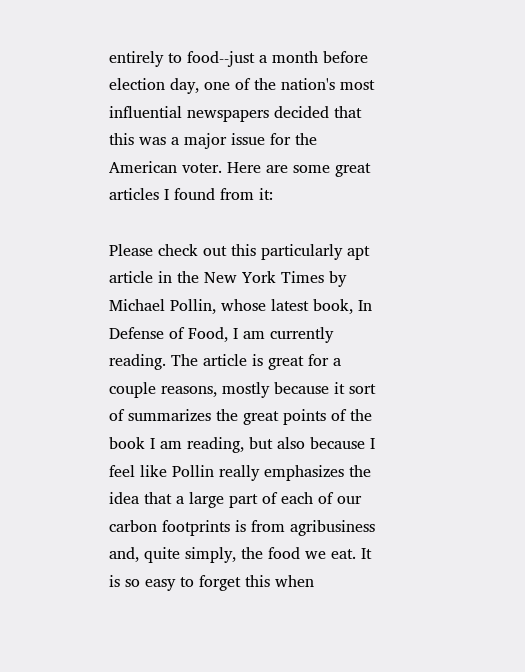entirely to food--just a month before election day, one of the nation's most influential newspapers decided that this was a major issue for the American voter. Here are some great articles I found from it:

Please check out this particularly apt article in the New York Times by Michael Pollin, whose latest book, In Defense of Food, I am currently reading. The article is great for a couple reasons, mostly because it sort of summarizes the great points of the book I am reading, but also because I feel like Pollin really emphasizes the idea that a large part of each of our carbon footprints is from agribusiness and, quite simply, the food we eat. It is so easy to forget this when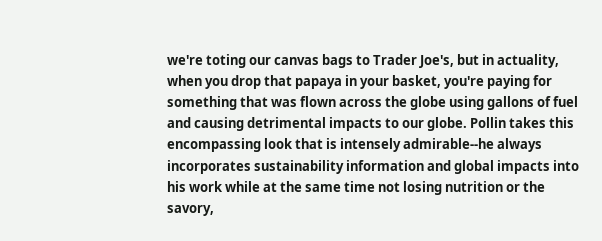we're toting our canvas bags to Trader Joe's, but in actuality, when you drop that papaya in your basket, you're paying for something that was flown across the globe using gallons of fuel and causing detrimental impacts to our globe. Pollin takes this encompassing look that is intensely admirable--he always incorporates sustainability information and global impacts into his work while at the same time not losing nutrition or the savory,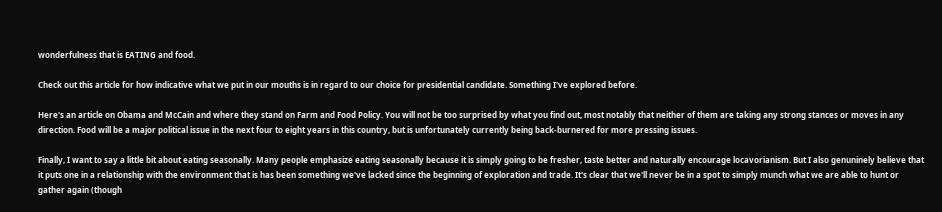wonderfulness that is EATING and food.

Check out this article for how indicative what we put in our mouths is in regard to our choice for presidential candidate. Something I've explored before.

Here's an article on Obama and McCain and where they stand on Farm and Food Policy. You will not be too surprised by what you find out, most notably that neither of them are taking any strong stances or moves in any direction. Food will be a major political issue in the next four to eight years in this country, but is unfortunately currently being back-burnered for more pressing issues.

Finally, I want to say a little bit about eating seasonally. Many people emphasize eating seasonally because it is simply going to be fresher, taste better and naturally encourage locavorianism. But I also genuninely believe that it puts one in a relationship with the environment that is has been something we've lacked since the beginning of exploration and trade. It's clear that we'll never be in a spot to simply munch what we are able to hunt or gather again (though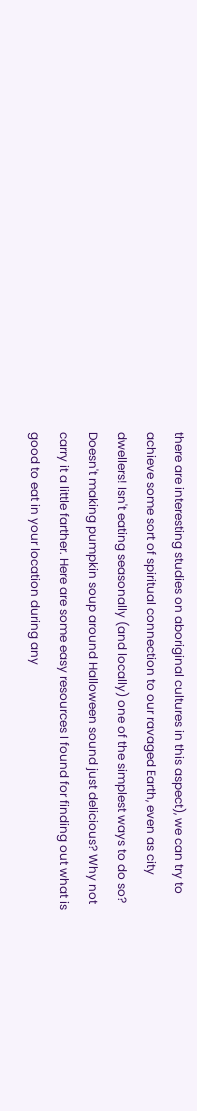there are interesting studies on aboriginal cultures in this aspect), we can try to achieve some sort of spiritual connection to our ravaged Earth, even as city dwellers! Isn't eating seasonally (and locally) one of the simplest ways to do so? Doesn't making pumpkin soup around Halloween sound just delicious? Why not carry it a little farther. Here are some easy resources I found for finding out what is good to eat in your location during any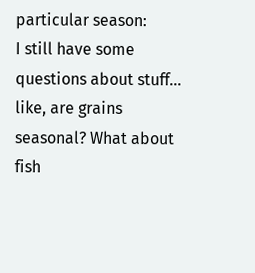particular season:
I still have some questions about stuff... like, are grains seasonal? What about fish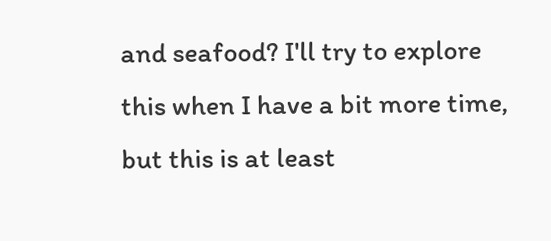and seafood? I'll try to explore this when I have a bit more time, but this is at least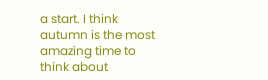a start. I think autumn is the most amazing time to think about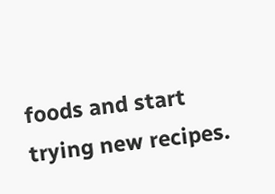foods and start trying new recipes.